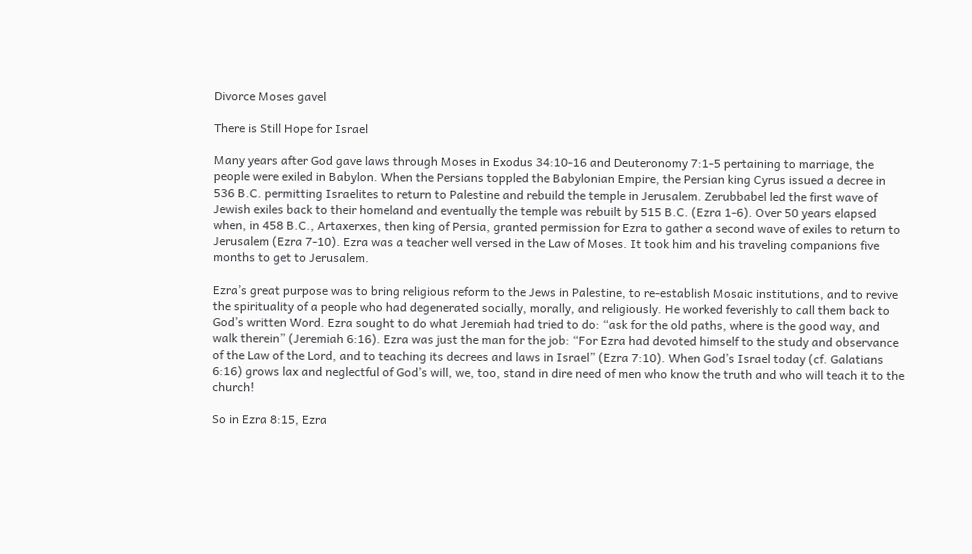Divorce Moses gavel

There is Still Hope for Israel

Many years after God gave laws through Moses in Exodus 34:10-16 and Deuteronomy 7:1-5 pertaining to marriage, the people were exiled in Babylon. When the Persians toppled the Babylonian Empire, the Persian king Cyrus issued a decree in 536 B.C. permitting Israelites to return to Palestine and rebuild the temple in Jerusalem. Zerubbabel led the first wave of Jewish exiles back to their homeland and eventually the temple was rebuilt by 515 B.C. (Ezra 1-6). Over 50 years elapsed when, in 458 B.C., Artaxerxes, then king of Persia, granted permission for Ezra to gather a second wave of exiles to return to Jerusalem (Ezra 7-10). Ezra was a teacher well versed in the Law of Moses. It took him and his traveling companions five months to get to Jerusalem.

Ezra’s great purpose was to bring religious reform to the Jews in Palestine, to re-establish Mosaic institutions, and to revive the spirituality of a people who had degenerated socially, morally, and religiously. He worked feverishly to call them back to God’s written Word. Ezra sought to do what Jeremiah had tried to do: “ask for the old paths, where is the good way, and walk therein” (Jeremiah 6:16). Ezra was just the man for the job: “For Ezra had devoted himself to the study and observance of the Law of the Lord, and to teaching its decrees and laws in Israel” (Ezra 7:10). When God’s Israel today (cf. Galatians 6:16) grows lax and neglectful of God’s will, we, too, stand in dire need of men who know the truth and who will teach it to the church!

So in Ezra 8:15, Ezra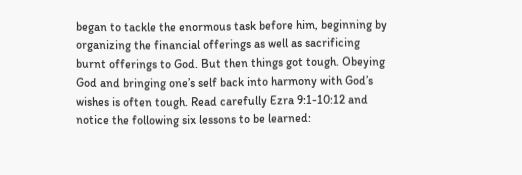began to tackle the enormous task before him, beginning by organizing the financial offerings as well as sacrificing burnt offerings to God. But then things got tough. Obeying God and bringing one’s self back into harmony with God’s wishes is often tough. Read carefully Ezra 9:1-10:12 and notice the following six lessons to be learned: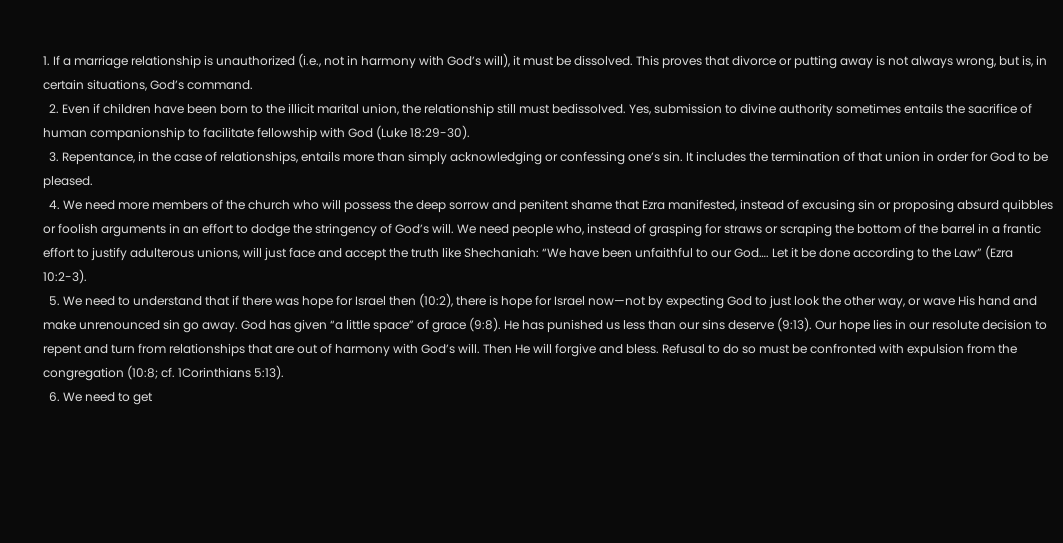1. If a marriage relationship is unauthorized (i.e., not in harmony with God’s will), it must be dissolved. This proves that divorce or putting away is not always wrong, but is, in certain situations, God’s command.
  2. Even if children have been born to the illicit marital union, the relationship still must bedissolved. Yes, submission to divine authority sometimes entails the sacrifice of human companionship to facilitate fellowship with God (Luke 18:29-30).
  3. Repentance, in the case of relationships, entails more than simply acknowledging or confessing one’s sin. It includes the termination of that union in order for God to be pleased.
  4. We need more members of the church who will possess the deep sorrow and penitent shame that Ezra manifested, instead of excusing sin or proposing absurd quibbles or foolish arguments in an effort to dodge the stringency of God’s will. We need people who, instead of grasping for straws or scraping the bottom of the barrel in a frantic effort to justify adulterous unions, will just face and accept the truth like Shechaniah: “We have been unfaithful to our God…. Let it be done according to the Law” (Ezra 10:2-3).
  5. We need to understand that if there was hope for Israel then (10:2), there is hope for Israel now—not by expecting God to just look the other way, or wave His hand and make unrenounced sin go away. God has given “a little space” of grace (9:8). He has punished us less than our sins deserve (9:13). Our hope lies in our resolute decision to repent and turn from relationships that are out of harmony with God’s will. Then He will forgive and bless. Refusal to do so must be confronted with expulsion from the congregation (10:8; cf. 1Corinthians 5:13).
  6. We need to get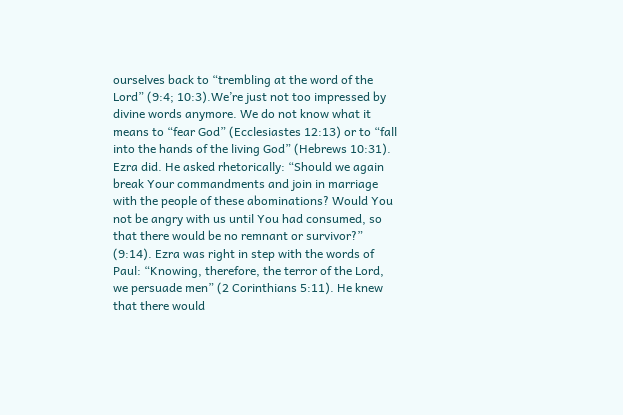ourselves back to “trembling at the word of the Lord” (9:4; 10:3).We’re just not too impressed by divine words anymore. We do not know what it means to “fear God” (Ecclesiastes 12:13) or to “fall into the hands of the living God” (Hebrews 10:31). Ezra did. He asked rhetorically: “Should we again break Your commandments and join in marriage with the people of these abominations? Would You not be angry with us until You had consumed, so that there would be no remnant or survivor?” (9:14). Ezra was right in step with the words of Paul: “Knowing, therefore, the terror of the Lord, we persuade men” (2 Corinthians 5:11). He knew that there would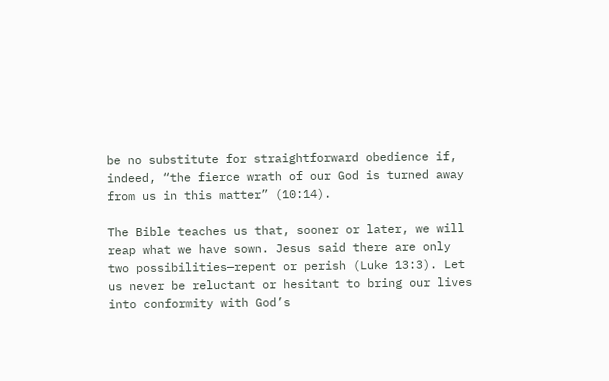be no substitute for straightforward obedience if, indeed, “the fierce wrath of our God is turned away from us in this matter” (10:14).

The Bible teaches us that, sooner or later, we will reap what we have sown. Jesus said there are only two possibilities—repent or perish (Luke 13:3). Let us never be reluctant or hesitant to bring our lives into conformity with God’s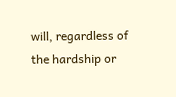will, regardless of the hardship or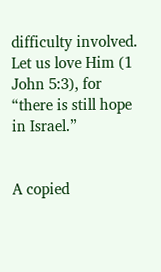difficulty involved. Let us love Him (1 John 5:3), for “there is still hope in Israel.”


A copied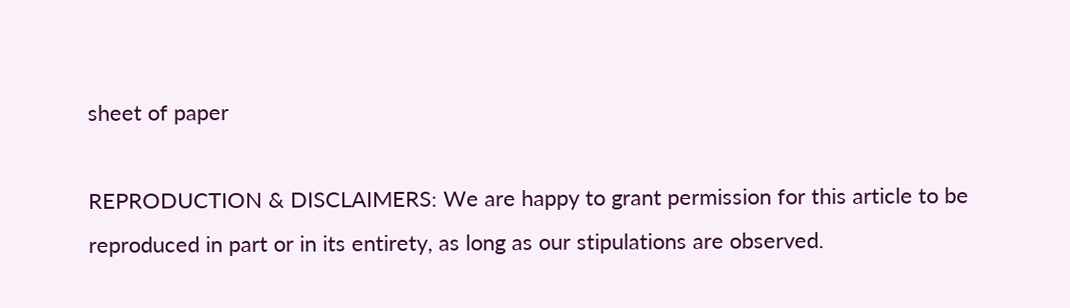sheet of paper

REPRODUCTION & DISCLAIMERS: We are happy to grant permission for this article to be reproduced in part or in its entirety, as long as our stipulations are observed.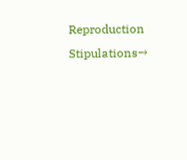Reproduction Stipulations→